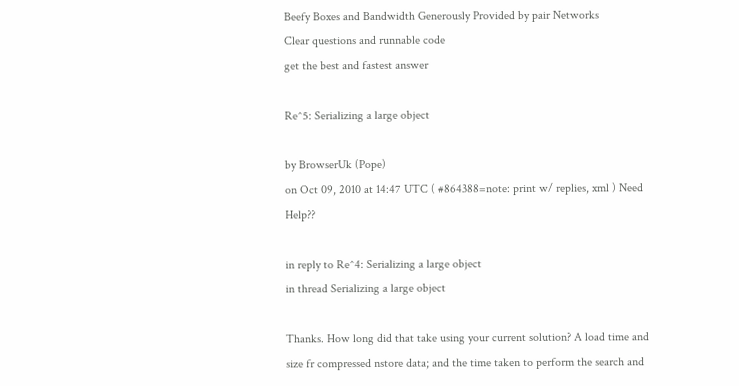Beefy Boxes and Bandwidth Generously Provided by pair Networks
Clear questions and runnable code
get the best and fastest answer

Re^5: Serializing a large object

by BrowserUk (Pope)
on Oct 09, 2010 at 14:47 UTC ( #864388=note: print w/ replies, xml ) Need Help??

in reply to Re^4: Serializing a large object
in thread Serializing a large object

Thanks. How long did that take using your current solution? A load time and size fr compressed nstore data; and the time taken to perform the search and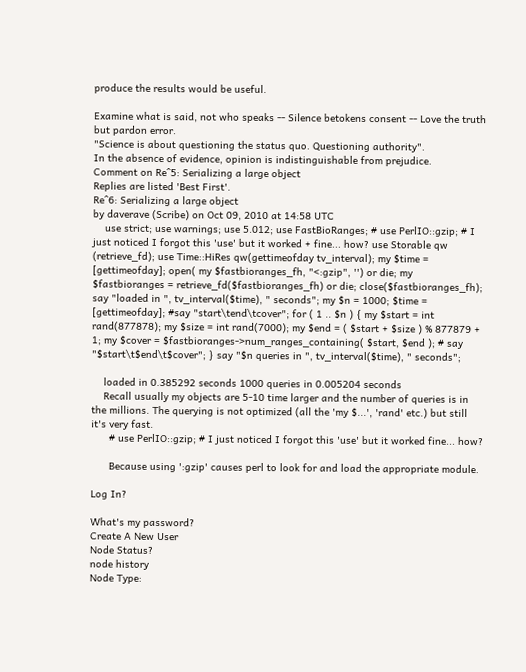produce the results would be useful.

Examine what is said, not who speaks -- Silence betokens consent -- Love the truth but pardon error.
"Science is about questioning the status quo. Questioning authority".
In the absence of evidence, opinion is indistinguishable from prejudice.
Comment on Re^5: Serializing a large object
Replies are listed 'Best First'.
Re^6: Serializing a large object
by daverave (Scribe) on Oct 09, 2010 at 14:58 UTC
    use strict; use warnings; use 5.012; use FastBioRanges; # use PerlIO::gzip; # I just noticed I forgot this 'use' but it worked + fine... how? use Storable qw (retrieve_fd); use Time::HiRes qw(gettimeofday tv_interval); my $time = [gettimeofday]; open( my $fastbioranges_fh, "<:gzip", '') or die; my $fastbioranges = retrieve_fd($fastbioranges_fh) or die; close($fastbioranges_fh); say "loaded in ", tv_interval($time), " seconds"; my $n = 1000; $time = [gettimeofday]; #say "start\tend\tcover"; for ( 1 .. $n ) { my $start = int rand(877878); my $size = int rand(7000); my $end = ( $start + $size ) % 877879 + 1; my $cover = $fastbioranges->num_ranges_containing( $start, $end ); # say "$start\t$end\t$cover"; } say "$n queries in ", tv_interval($time), " seconds";

    loaded in 0.385292 seconds 1000 queries in 0.005204 seconds
    Recall usually my objects are 5-10 time larger and the number of queries is in the millions. The querying is not optimized (all the 'my $...', 'rand' etc.) but still it's very fast.
      # use PerlIO::gzip; # I just noticed I forgot this 'use' but it worked fine... how?

      Because using ':gzip' causes perl to look for and load the appropriate module.

Log In?

What's my password?
Create A New User
Node Status?
node history
Node Type: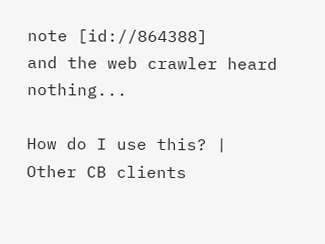note [id://864388]
and the web crawler heard nothing...

How do I use this? | Other CB clients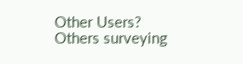Other Users?
Others surveying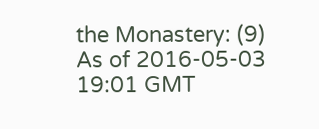the Monastery: (9)
As of 2016-05-03 19:01 GMT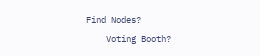Find Nodes?
    Voting Booth?